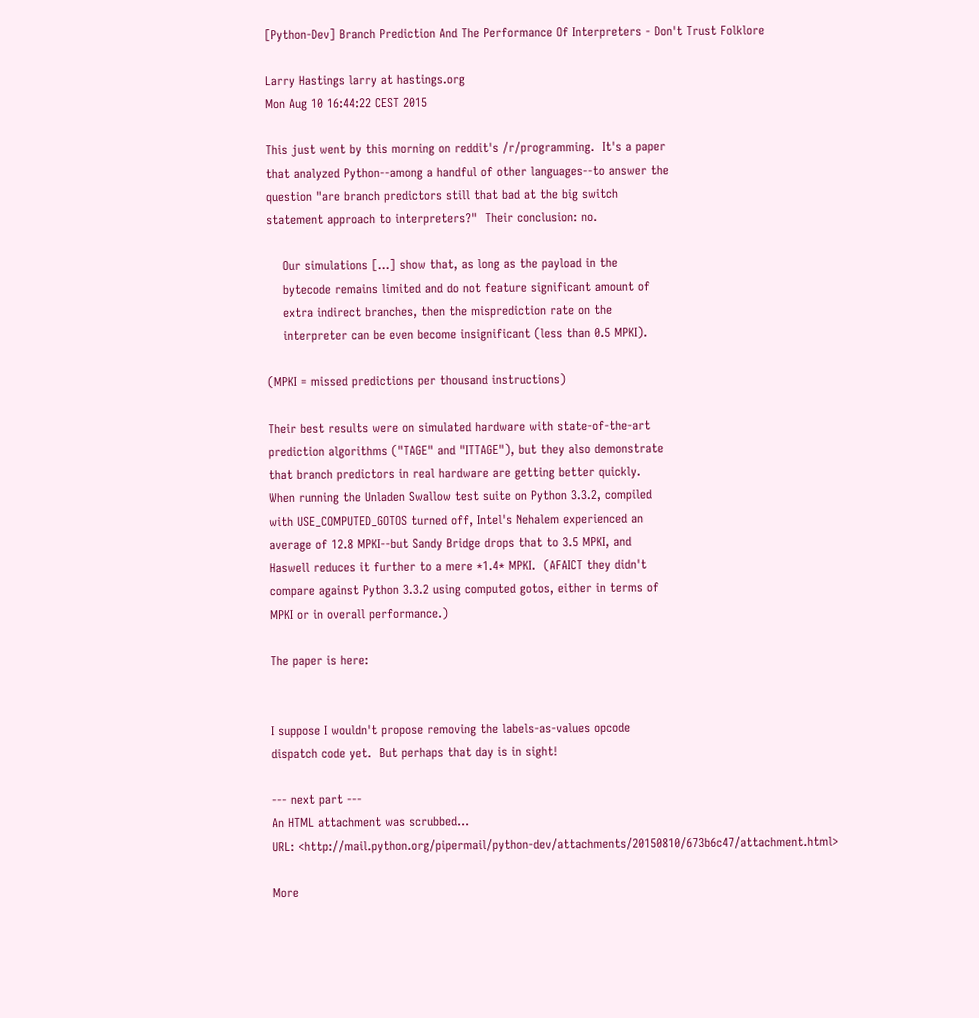[Python-Dev] Branch Prediction And The Performance Of Interpreters - Don't Trust Folklore

Larry Hastings larry at hastings.org
Mon Aug 10 16:44:22 CEST 2015

This just went by this morning on reddit's /r/programming.  It's a paper
that analyzed Python--among a handful of other languages--to answer the
question "are branch predictors still that bad at the big switch
statement approach to interpreters?"  Their conclusion: no.

    Our simulations [...] show that, as long as the payload in the
    bytecode remains limited and do not feature significant amount of
    extra indirect branches, then the misprediction rate on the
    interpreter can be even become insignificant (less than 0.5 MPKI).

(MPKI = missed predictions per thousand instructions)

Their best results were on simulated hardware with state-of-the-art
prediction algorithms ("TAGE" and "ITTAGE"), but they also demonstrate
that branch predictors in real hardware are getting better quickly.
When running the Unladen Swallow test suite on Python 3.3.2, compiled
with USE_COMPUTED_GOTOS turned off, Intel's Nehalem experienced an
average of 12.8 MPKI--but Sandy Bridge drops that to 3.5 MPKI, and
Haswell reduces it further to a mere *1.4* MPKI.  (AFAICT they didn't
compare against Python 3.3.2 using computed gotos, either in terms of
MPKI or in overall performance.)

The paper is here:


I suppose I wouldn't propose removing the labels-as-values opcode
dispatch code yet.  But perhaps that day is in sight!

--- next part ---
An HTML attachment was scrubbed...
URL: <http://mail.python.org/pipermail/python-dev/attachments/20150810/673b6c47/attachment.html>

More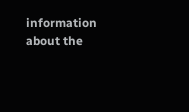information about the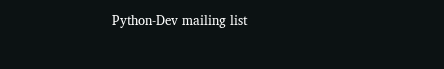Python-Dev mailing list